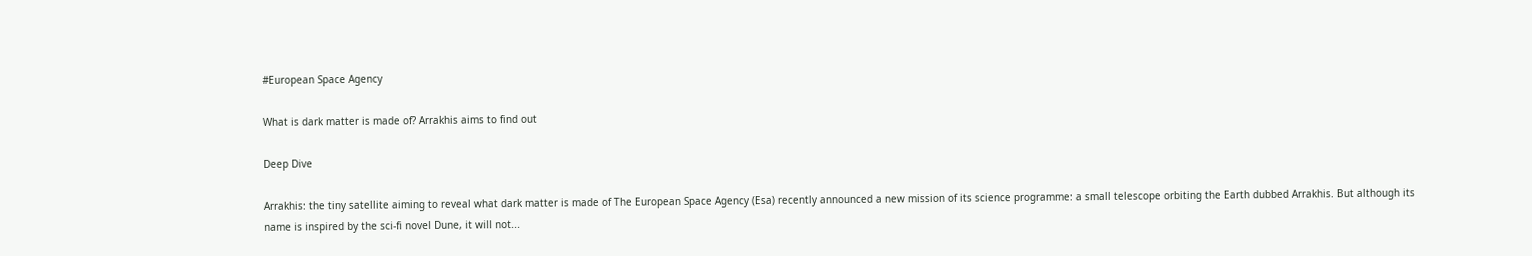#European Space Agency

What is dark matter is made of? Arrakhis aims to find out

Deep Dive

Arrakhis: the tiny satellite aiming to reveal what dark matter is made of The European Space Agency (Esa) recently announced a new mission of its science programme: a small telescope orbiting the Earth dubbed Arrakhis. But although its name is inspired by the sci-fi novel Dune, it will not...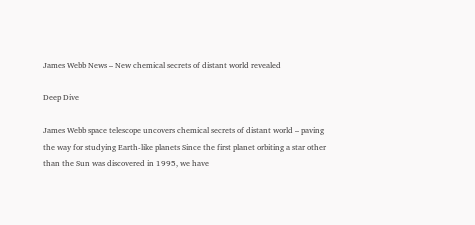James Webb News – New chemical secrets of distant world revealed

Deep Dive

James Webb space telescope uncovers chemical secrets of distant world – paving the way for studying Earth-like planets Since the first planet orbiting a star other than the Sun was discovered in 1995, we have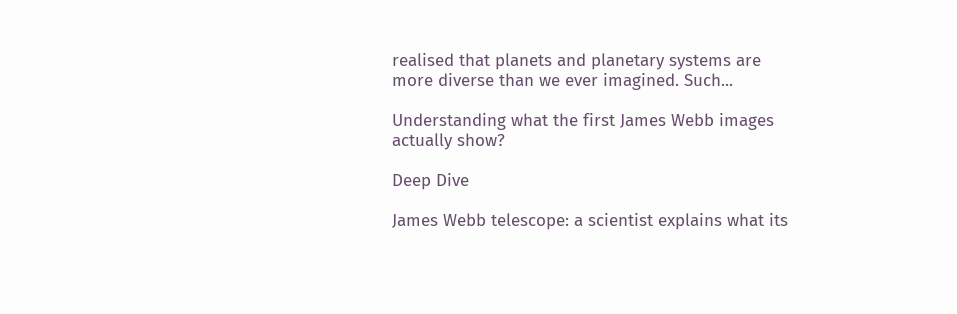realised that planets and planetary systems are more diverse than we ever imagined. Such...

Understanding what the first James Webb images actually show?

Deep Dive

James Webb telescope: a scientist explains what its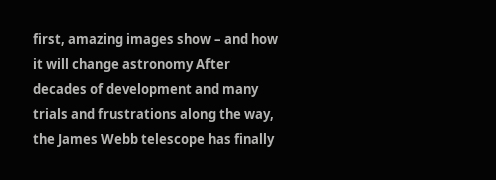first, amazing images show – and how it will change astronomy After decades of development and many trials and frustrations along the way, the James Webb telescope has finally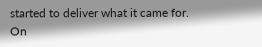started to deliver what it came for. On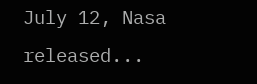July 12, Nasa released...